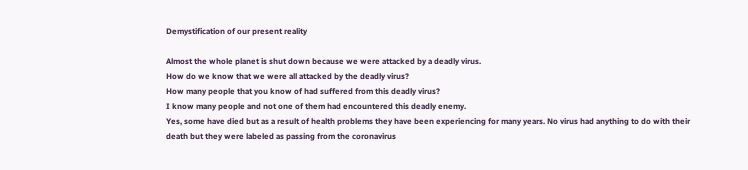Demystification of our present reality

Almost the whole planet is shut down because we were attacked by a deadly virus.
How do we know that we were all attacked by the deadly virus?
How many people that you know of had suffered from this deadly virus?
I know many people and not one of them had encountered this deadly enemy.
Yes, some have died but as a result of health problems they have been experiencing for many years. No virus had anything to do with their death but they were labeled as passing from the coronavirus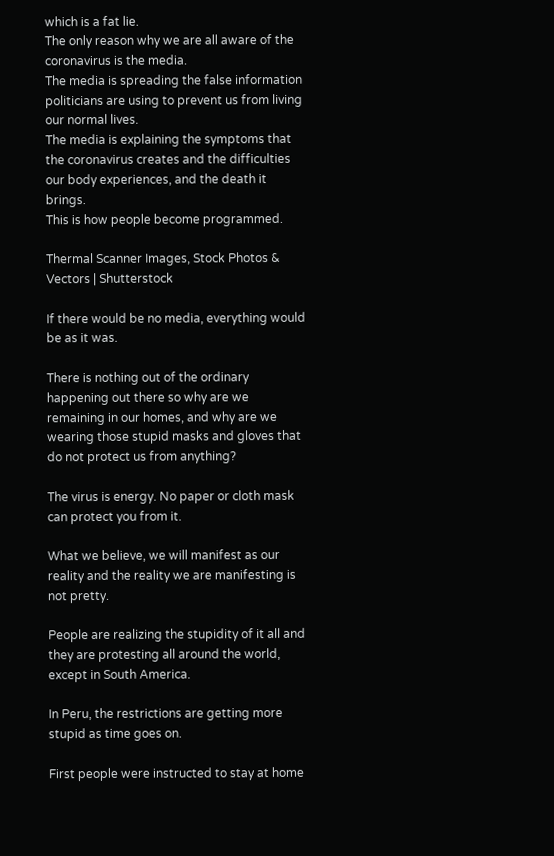which is a fat lie.
The only reason why we are all aware of the coronavirus is the media.
The media is spreading the false information politicians are using to prevent us from living our normal lives.
The media is explaining the symptoms that the coronavirus creates and the difficulties our body experiences, and the death it brings.
This is how people become programmed.

Thermal Scanner Images, Stock Photos & Vectors | Shutterstock

If there would be no media, everything would be as it was.

There is nothing out of the ordinary happening out there so why are we remaining in our homes, and why are we wearing those stupid masks and gloves that do not protect us from anything?

The virus is energy. No paper or cloth mask can protect you from it.

What we believe, we will manifest as our reality and the reality we are manifesting is not pretty.

People are realizing the stupidity of it all and they are protesting all around the world, except in South America.

In Peru, the restrictions are getting more stupid as time goes on.

First people were instructed to stay at home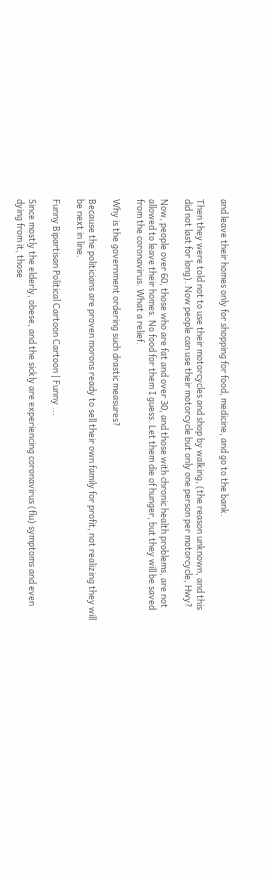and leave their homes only for shopping for food, medicine, and go to the bank.

Then they were told not to use their motorcycles and shop by walking, (the reason unknown, and this did not last for long). Now people can use their motorcycle but only one person per motorcycle, Hwy?

Now, people over 60, those who are fat and over 30, and those with chronic health problems, are not allowed to leave their homes. No food for them I guess. Let them die of hunger, but they will be saved from the coronavirus. What a relief.

Why is the government ordering such drastic measures?

Because the politicians are proven morons ready to sell their own family for profit, not realizing they will be next in line.

Funny Bipartisan Political Cartoon Cartoon | Funny ...

Since mostly the elderly, obese, and the sickly are experiencing coronavirus (flu) symptoms and even dying from it, those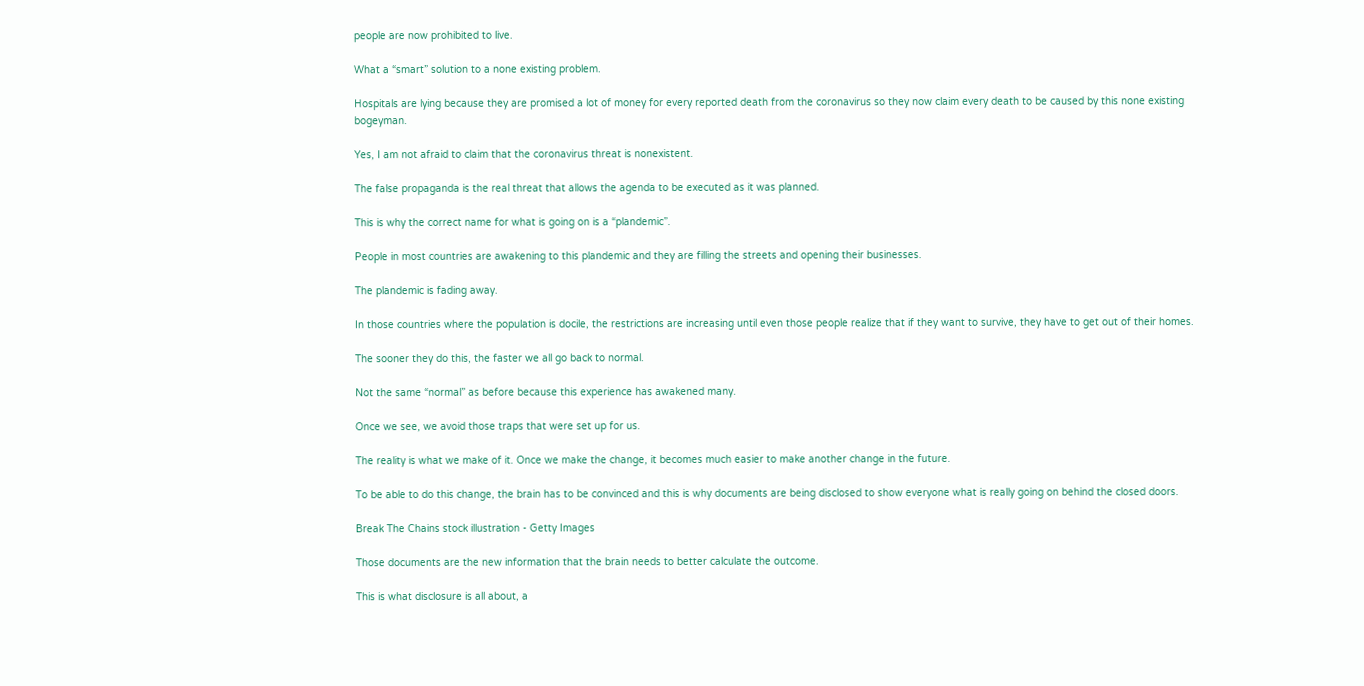people are now prohibited to live.

What a “smart” solution to a none existing problem.

Hospitals are lying because they are promised a lot of money for every reported death from the coronavirus so they now claim every death to be caused by this none existing bogeyman.

Yes, I am not afraid to claim that the coronavirus threat is nonexistent.

The false propaganda is the real threat that allows the agenda to be executed as it was planned.

This is why the correct name for what is going on is a “plandemic”.

People in most countries are awakening to this plandemic and they are filling the streets and opening their businesses.

The plandemic is fading away.

In those countries where the population is docile, the restrictions are increasing until even those people realize that if they want to survive, they have to get out of their homes.

The sooner they do this, the faster we all go back to normal.

Not the same “normal” as before because this experience has awakened many.

Once we see, we avoid those traps that were set up for us.

The reality is what we make of it. Once we make the change, it becomes much easier to make another change in the future.

To be able to do this change, the brain has to be convinced and this is why documents are being disclosed to show everyone what is really going on behind the closed doors.

Break The Chains stock illustration - Getty Images

Those documents are the new information that the brain needs to better calculate the outcome.

This is what disclosure is all about, a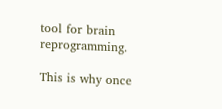tool for brain reprogramming.

This is why once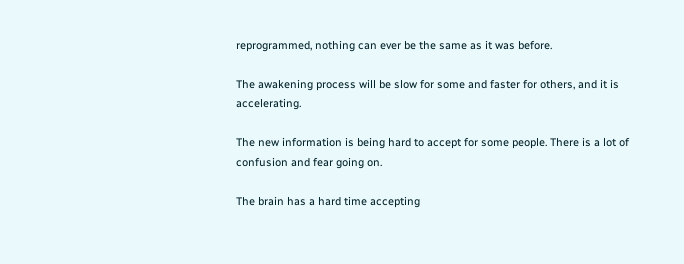reprogrammed, nothing can ever be the same as it was before.

The awakening process will be slow for some and faster for others, and it is accelerating.

The new information is being hard to accept for some people. There is a lot of confusion and fear going on.

The brain has a hard time accepting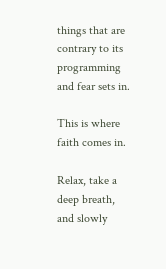things that are contrary to its programming and fear sets in.

This is where faith comes in.

Relax, take a deep breath, and slowly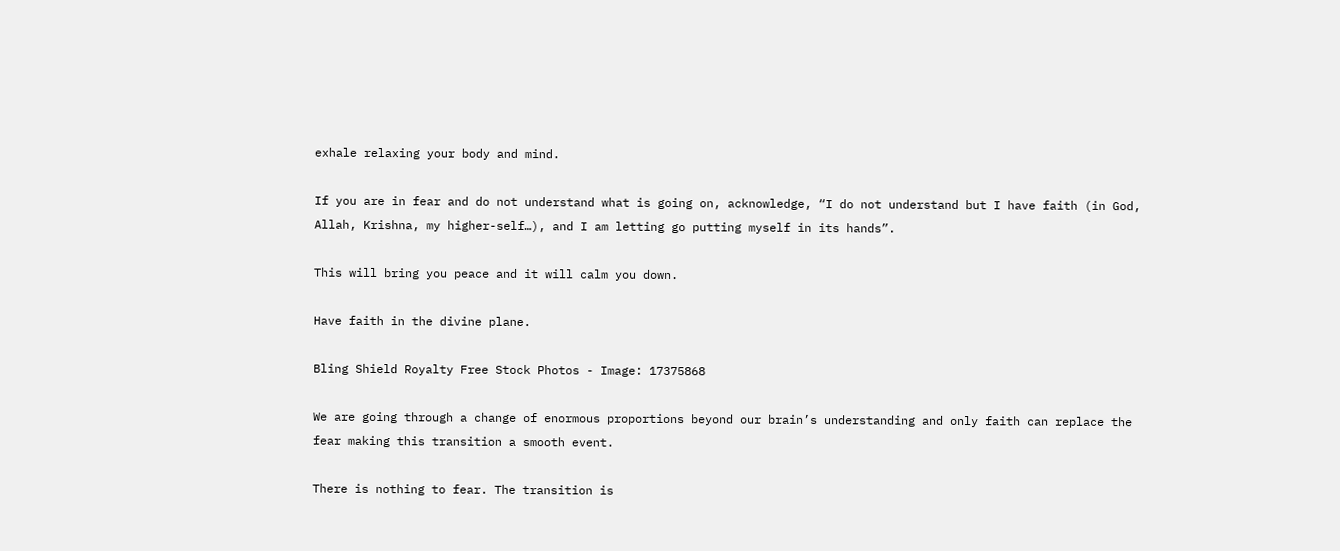exhale relaxing your body and mind.

If you are in fear and do not understand what is going on, acknowledge, “I do not understand but I have faith (in God, Allah, Krishna, my higher-self…), and I am letting go putting myself in its hands”.

This will bring you peace and it will calm you down.

Have faith in the divine plane.

Bling Shield Royalty Free Stock Photos - Image: 17375868

We are going through a change of enormous proportions beyond our brain’s understanding and only faith can replace the fear making this transition a smooth event.

There is nothing to fear. The transition is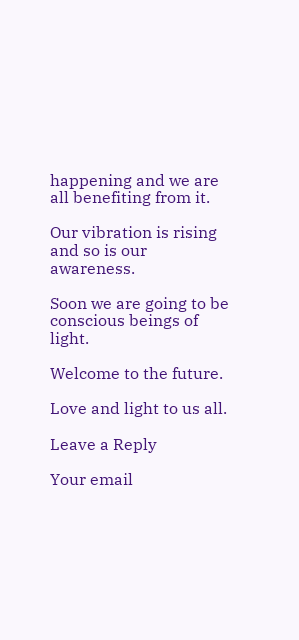happening and we are all benefiting from it.

Our vibration is rising and so is our awareness.

Soon we are going to be conscious beings of light.

Welcome to the future.

Love and light to us all.

Leave a Reply

Your email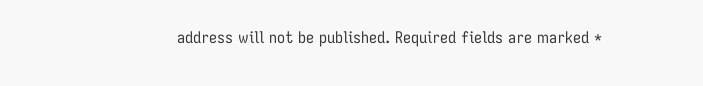address will not be published. Required fields are marked *